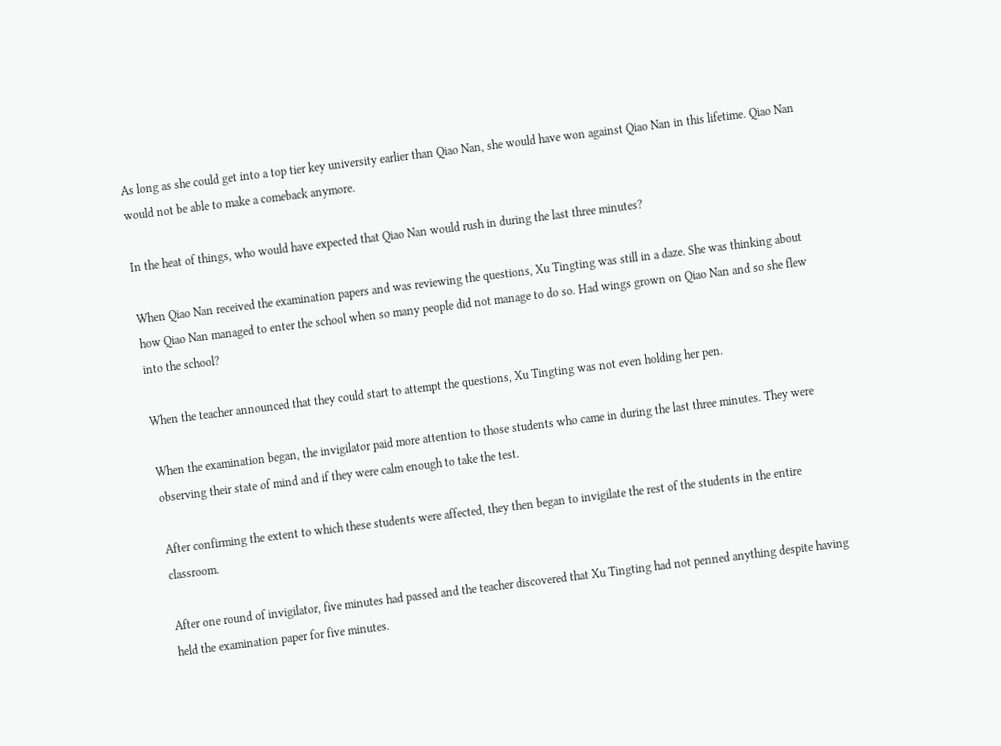As long as she could get into a top tier key university earlier than Qiao Nan, she would have won against Qiao Nan in this lifetime. Qiao Nan would not be able to make a comeback anymore.

In the heat of things, who would have expected that Qiao Nan would rush in during the last three minutes?

When Qiao Nan received the examination papers and was reviewing the questions, Xu Tingting was still in a daze. She was thinking about how Qiao Nan managed to enter the school when so many people did not manage to do so. Had wings grown on Qiao Nan and so she flew into the school?

When the teacher announced that they could start to attempt the questions, Xu Tingting was not even holding her pen.

When the examination began, the invigilator paid more attention to those students who came in during the last three minutes. They were observing their state of mind and if they were calm enough to take the test.

After confirming the extent to which these students were affected, they then began to invigilate the rest of the students in the entire classroom.

After one round of invigilator, five minutes had passed and the teacher discovered that Xu Tingting had not penned anything despite having held the examination paper for five minutes.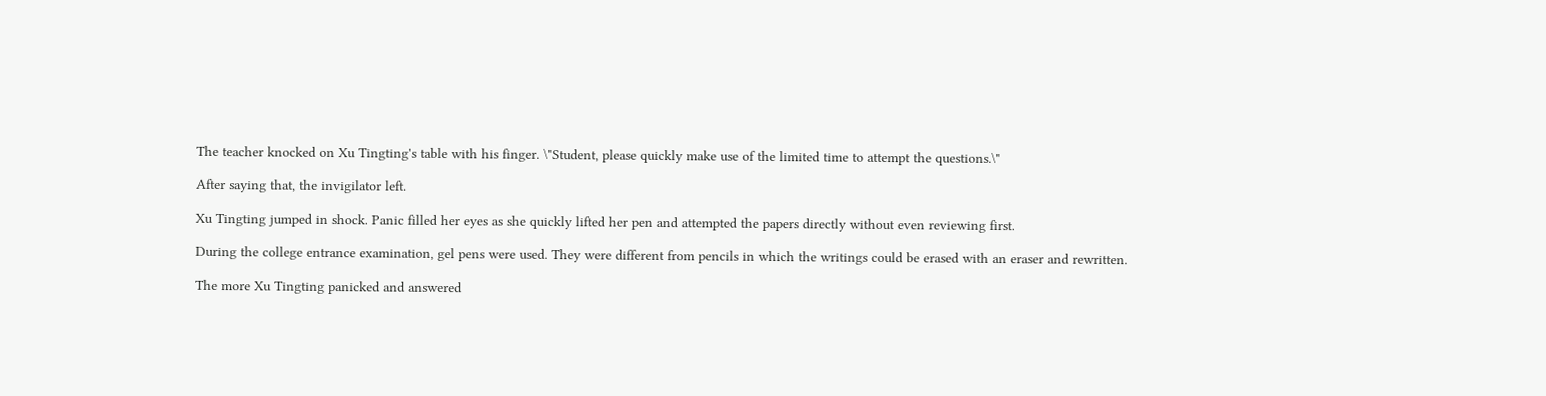The teacher knocked on Xu Tingting's table with his finger. \"Student, please quickly make use of the limited time to attempt the questions.\"

After saying that, the invigilator left.

Xu Tingting jumped in shock. Panic filled her eyes as she quickly lifted her pen and attempted the papers directly without even reviewing first.

During the college entrance examination, gel pens were used. They were different from pencils in which the writings could be erased with an eraser and rewritten.

The more Xu Tingting panicked and answered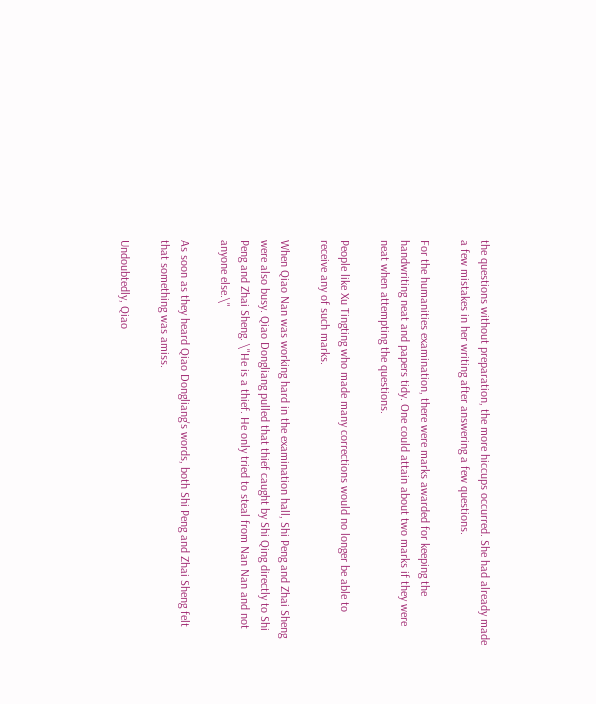the questions without preparation, the more hiccups occurred. She had already made a few mistakes in her writing after answering a few questions.

For the humanities examination, there were marks awarded for keeping the handwriting neat and papers tidy. One could attain about two marks if they were neat when attempting the questions.

People like Xu Tingting who made many corrections would no longer be able to receive any of such marks.

When Qiao Nan was working hard in the examination hall, Shi Peng and Zhai Sheng were also busy. Qiao Dongliang pulled that thief caught by Shi Qing directly to Shi Peng and Zhai Sheng. \"He is a thief. He only tried to steal from Nan Nan and not anyone else.\"

As soon as they heard Qiao Dongliang's words, both Shi Peng and Zhai Sheng felt that something was amiss.

Undoubtedly, Qiao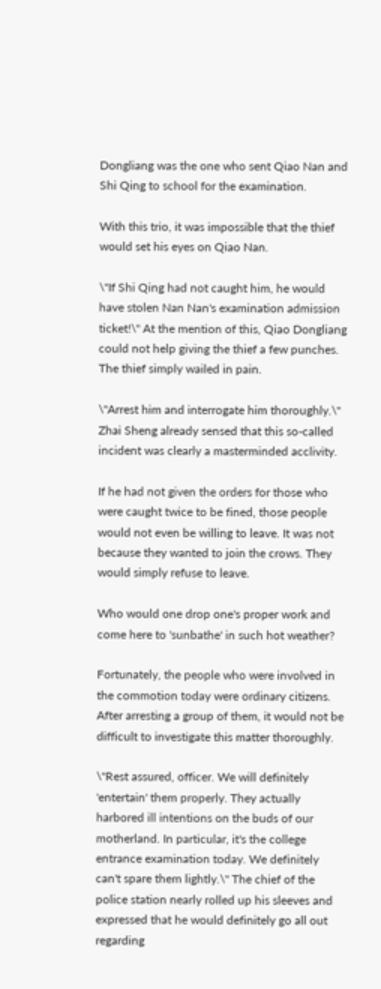Dongliang was the one who sent Qiao Nan and Shi Qing to school for the examination.

With this trio, it was impossible that the thief would set his eyes on Qiao Nan.

\"If Shi Qing had not caught him, he would have stolen Nan Nan's examination admission ticket!\" At the mention of this, Qiao Dongliang could not help giving the thief a few punches. The thief simply wailed in pain.

\"Arrest him and interrogate him thoroughly.\" Zhai Sheng already sensed that this so-called incident was clearly a masterminded acclivity.

If he had not given the orders for those who were caught twice to be fined, those people would not even be willing to leave. It was not because they wanted to join the crows. They would simply refuse to leave.

Who would one drop one's proper work and come here to 'sunbathe' in such hot weather?

Fortunately, the people who were involved in the commotion today were ordinary citizens. After arresting a group of them, it would not be difficult to investigate this matter thoroughly.

\"Rest assured, officer. We will definitely 'entertain' them properly. They actually harbored ill intentions on the buds of our motherland. In particular, it's the college entrance examination today. We definitely can't spare them lightly.\" The chief of the police station nearly rolled up his sleeves and expressed that he would definitely go all out regarding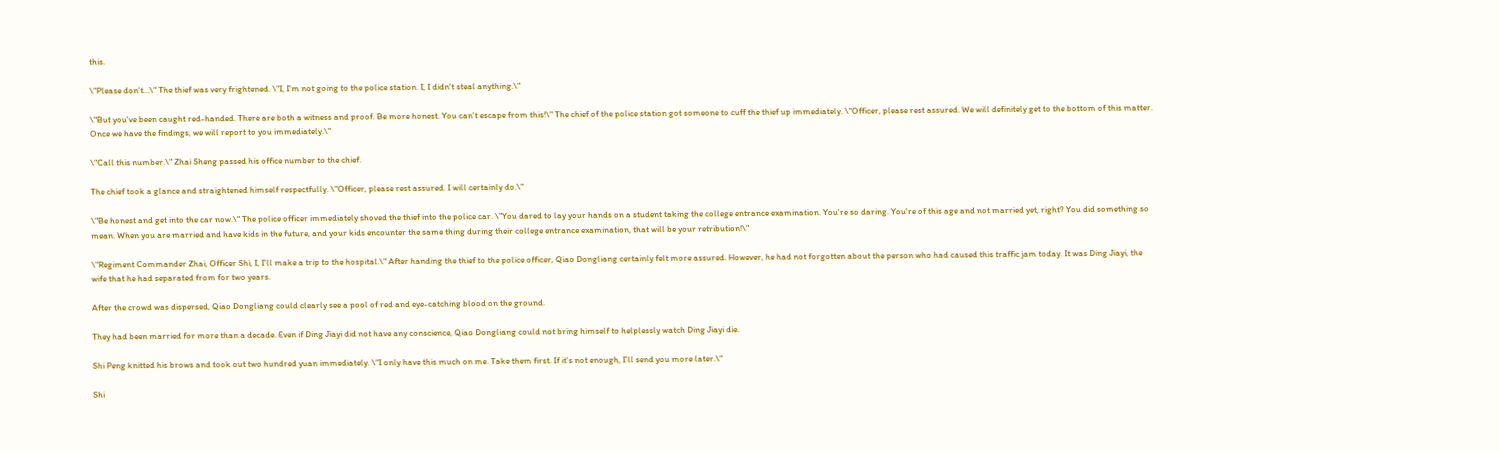this.

\"Please don't…\" The thief was very frightened. \"I, I'm not going to the police station. I, I didn't steal anything.\"

\"But you've been caught red-handed. There are both a witness and proof. Be more honest. You can't escape from this!\" The chief of the police station got someone to cuff the thief up immediately. \"Officer, please rest assured. We will definitely get to the bottom of this matter. Once we have the findings, we will report to you immediately.\"

\"Call this number.\" Zhai Sheng passed his office number to the chief.

The chief took a glance and straightened himself respectfully. \"Officer, please rest assured. I will certainly do.\"

\"Be honest and get into the car now.\" The police officer immediately shoved the thief into the police car. \"You dared to lay your hands on a student taking the college entrance examination. You're so daring. You're of this age and not married yet, right? You did something so mean. When you are married and have kids in the future, and your kids encounter the same thing during their college entrance examination, that will be your retribution!\"

\"Regiment Commander Zhai, Officer Shi, I, I'll make a trip to the hospital.\" After handing the thief to the police officer, Qiao Dongliang certainly felt more assured. However, he had not forgotten about the person who had caused this traffic jam today. It was Ding Jiayi, the wife that he had separated from for two years.

After the crowd was dispersed, Qiao Dongliang could clearly see a pool of red and eye-catching blood on the ground.

They had been married for more than a decade. Even if Ding Jiayi did not have any conscience, Qiao Dongliang could not bring himself to helplessly watch Ding Jiayi die.

Shi Peng knitted his brows and took out two hundred yuan immediately. \"I only have this much on me. Take them first. If it's not enough, I'll send you more later.\"

Shi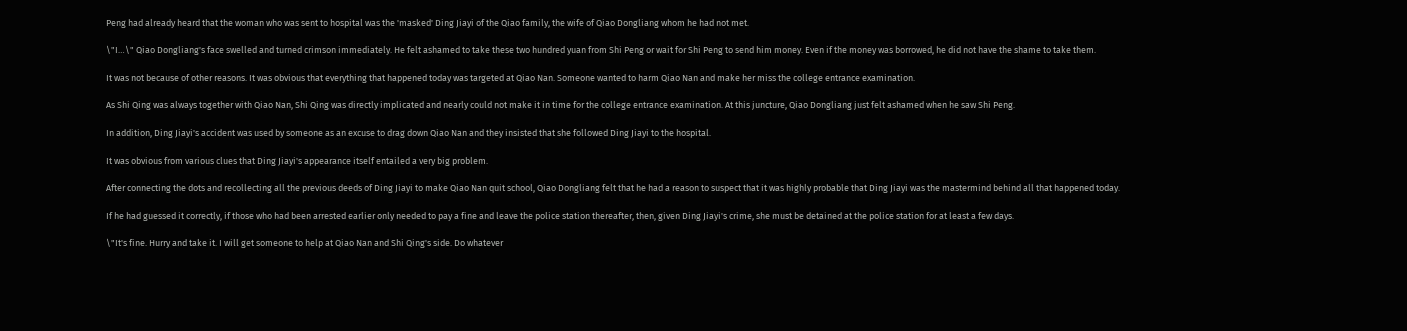Peng had already heard that the woman who was sent to hospital was the 'masked' Ding Jiayi of the Qiao family, the wife of Qiao Dongliang whom he had not met.

\"I…\" Qiao Dongliang's face swelled and turned crimson immediately. He felt ashamed to take these two hundred yuan from Shi Peng or wait for Shi Peng to send him money. Even if the money was borrowed, he did not have the shame to take them.

It was not because of other reasons. It was obvious that everything that happened today was targeted at Qiao Nan. Someone wanted to harm Qiao Nan and make her miss the college entrance examination.

As Shi Qing was always together with Qiao Nan, Shi Qing was directly implicated and nearly could not make it in time for the college entrance examination. At this juncture, Qiao Dongliang just felt ashamed when he saw Shi Peng.

In addition, Ding Jiayi's accident was used by someone as an excuse to drag down Qiao Nan and they insisted that she followed Ding Jiayi to the hospital.

It was obvious from various clues that Ding Jiayi's appearance itself entailed a very big problem.

After connecting the dots and recollecting all the previous deeds of Ding Jiayi to make Qiao Nan quit school, Qiao Dongliang felt that he had a reason to suspect that it was highly probable that Ding Jiayi was the mastermind behind all that happened today.

If he had guessed it correctly, if those who had been arrested earlier only needed to pay a fine and leave the police station thereafter, then, given Ding Jiayi's crime, she must be detained at the police station for at least a few days.

\"It's fine. Hurry and take it. I will get someone to help at Qiao Nan and Shi Qing's side. Do whatever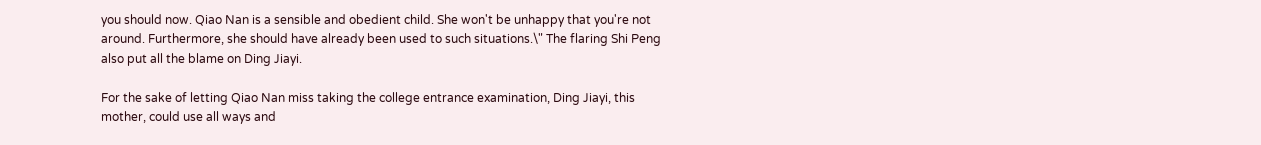you should now. Qiao Nan is a sensible and obedient child. She won't be unhappy that you're not around. Furthermore, she should have already been used to such situations.\" The flaring Shi Peng also put all the blame on Ding Jiayi.

For the sake of letting Qiao Nan miss taking the college entrance examination, Ding Jiayi, this mother, could use all ways and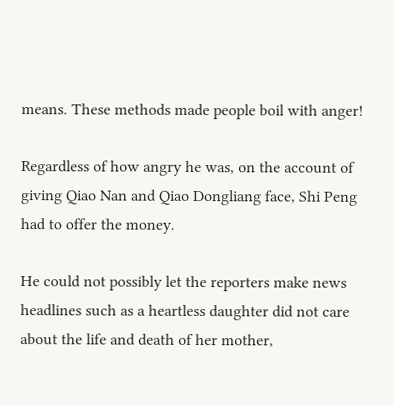means. These methods made people boil with anger!

Regardless of how angry he was, on the account of giving Qiao Nan and Qiao Dongliang face, Shi Peng had to offer the money.

He could not possibly let the reporters make news headlines such as a heartless daughter did not care about the life and death of her mother,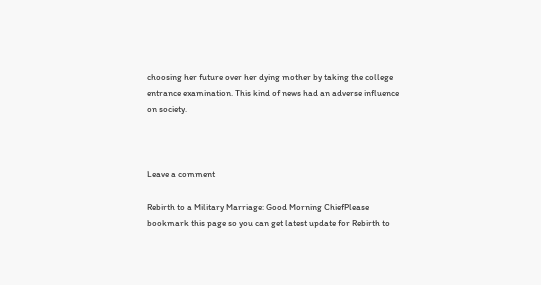choosing her future over her dying mother by taking the college entrance examination. This kind of news had an adverse influence on society.



Leave a comment

Rebirth to a Military Marriage: Good Morning ChiefPlease bookmark this page so you can get latest update for Rebirth to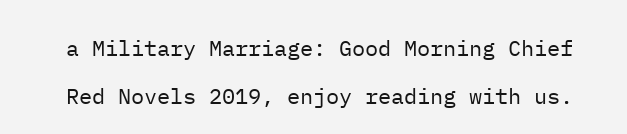a Military Marriage: Good Morning Chief

Red Novels 2019, enjoy reading with us.